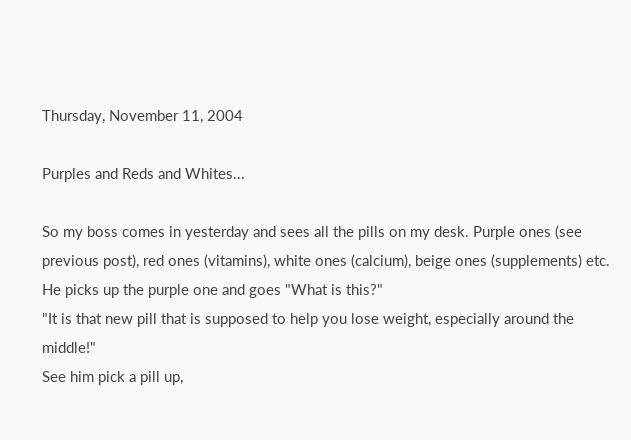Thursday, November 11, 2004

Purples and Reds and Whites...

So my boss comes in yesterday and sees all the pills on my desk. Purple ones (see previous post), red ones (vitamins), white ones (calcium), beige ones (supplements) etc.
He picks up the purple one and goes "What is this?"
"It is that new pill that is supposed to help you lose weight, especially around the middle!"
See him pick a pill up,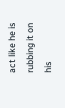act like he is rubbing it on his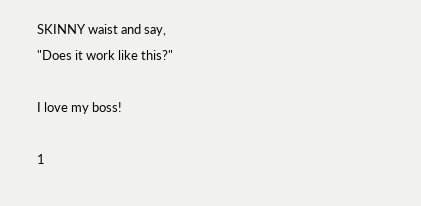SKINNY waist and say,
"Does it work like this?"

I love my boss!

1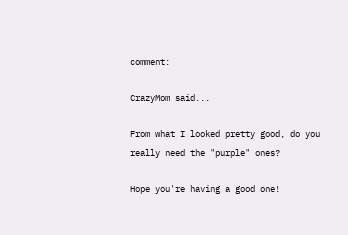comment:

CrazyMom said...

From what I looked pretty good, do you really need the "purple" ones?

Hope you're having a good one!